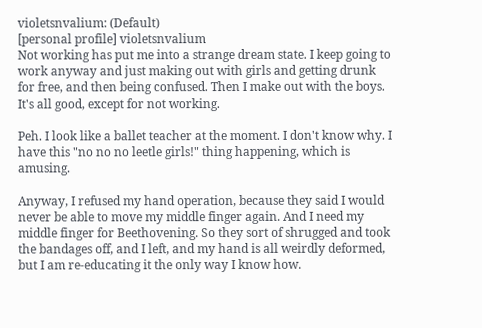violetsnvalium: (Default)
[personal profile] violetsnvalium
Not working has put me into a strange dream state. I keep going to work anyway and just making out with girls and getting drunk for free, and then being confused. Then I make out with the boys. It's all good, except for not working.

Peh. I look like a ballet teacher at the moment. I don't know why. I have this "no no no leetle girls!" thing happening, which is amusing.

Anyway, I refused my hand operation, because they said I would never be able to move my middle finger again. And I need my middle finger for Beethovening. So they sort of shrugged and took the bandages off, and I left, and my hand is all weirdly deformed, but I am re-educating it the only way I know how.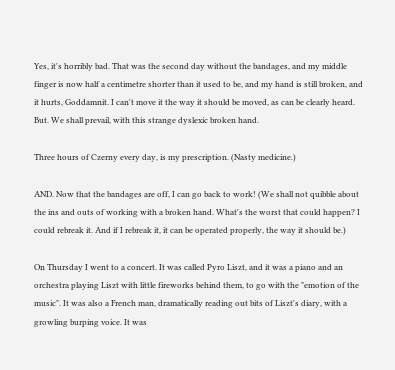Yes, it's horribly bad. That was the second day without the bandages, and my middle finger is now half a centimetre shorter than it used to be, and my hand is still broken, and it hurts, Goddamnit. I can't move it the way it should be moved, as can be clearly heard. But. We shall prevail, with this strange dyslexic broken hand.

Three hours of Czerny every day, is my prescription. (Nasty medicine.)

AND. Now that the bandages are off, I can go back to work! (We shall not quibble about the ins and outs of working with a broken hand. What's the worst that could happen? I could rebreak it. And if I rebreak it, it can be operated properly, the way it should be.)

On Thursday I went to a concert. It was called Pyro Liszt, and it was a piano and an orchestra playing Liszt with little fireworks behind them, to go with the "emotion of the music". It was also a French man, dramatically reading out bits of Liszt's diary, with a growling burping voice. It was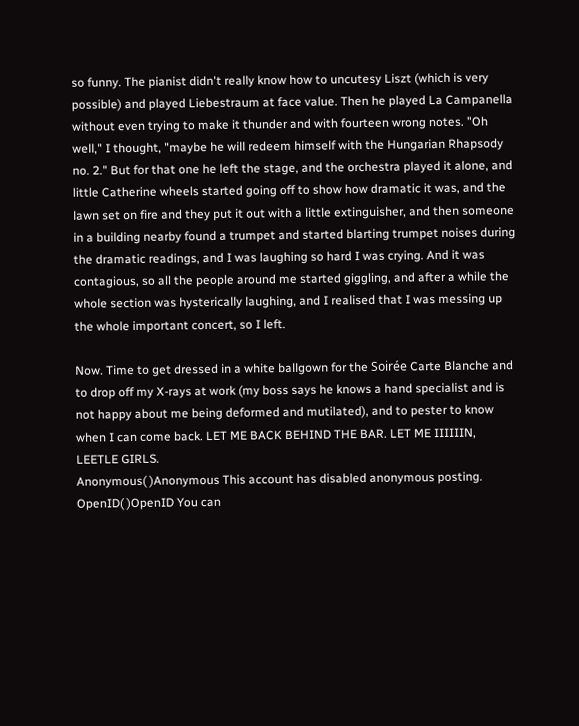so funny. The pianist didn't really know how to uncutesy Liszt (which is very possible) and played Liebestraum at face value. Then he played La Campanella without even trying to make it thunder and with fourteen wrong notes. "Oh well," I thought, "maybe he will redeem himself with the Hungarian Rhapsody no. 2." But for that one he left the stage, and the orchestra played it alone, and little Catherine wheels started going off to show how dramatic it was, and the lawn set on fire and they put it out with a little extinguisher, and then someone in a building nearby found a trumpet and started blarting trumpet noises during the dramatic readings, and I was laughing so hard I was crying. And it was contagious, so all the people around me started giggling, and after a while the whole section was hysterically laughing, and I realised that I was messing up the whole important concert, so I left.

Now. Time to get dressed in a white ballgown for the Soirée Carte Blanche and to drop off my X-rays at work (my boss says he knows a hand specialist and is not happy about me being deformed and mutilated), and to pester to know when I can come back. LET ME BACK BEHIND THE BAR. LET ME IIIIIIN, LEETLE GIRLS.
Anonymous( )Anonymous This account has disabled anonymous posting.
OpenID( )OpenID You can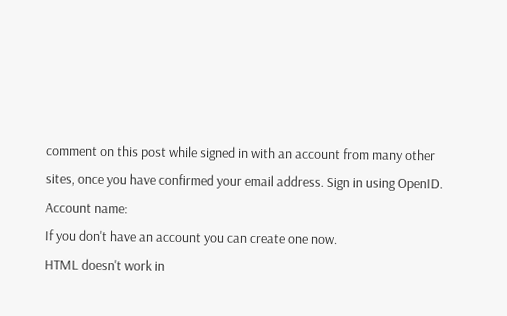comment on this post while signed in with an account from many other sites, once you have confirmed your email address. Sign in using OpenID.
Account name:
If you don't have an account you can create one now.
HTML doesn't work in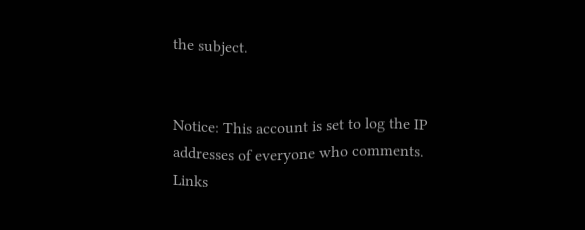the subject.


Notice: This account is set to log the IP addresses of everyone who comments.
Links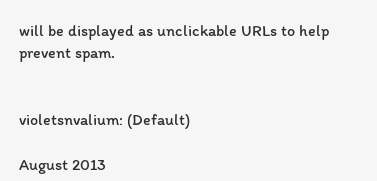will be displayed as unclickable URLs to help prevent spam.


violetsnvalium: (Default)

August 2013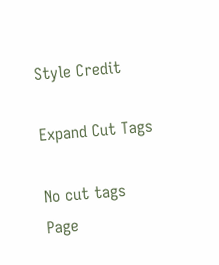Style Credit

Expand Cut Tags

No cut tags
Page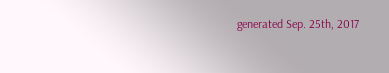generated Sep. 25th, 2017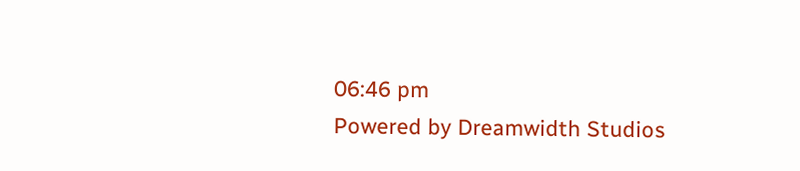06:46 pm
Powered by Dreamwidth Studios